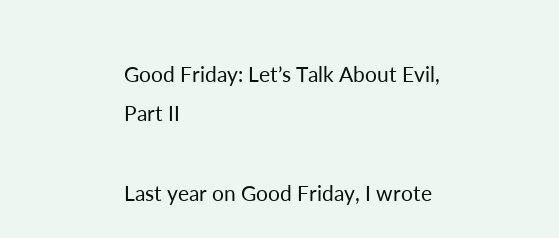Good Friday: Let’s Talk About Evil, Part II

Last year on Good Friday, I wrote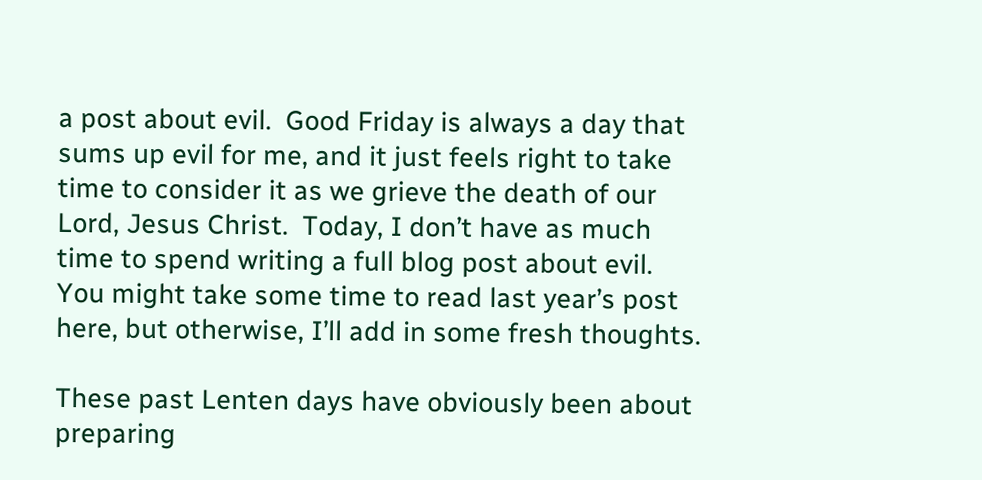a post about evil.  Good Friday is always a day that sums up evil for me, and it just feels right to take time to consider it as we grieve the death of our Lord, Jesus Christ.  Today, I don’t have as much time to spend writing a full blog post about evil.  You might take some time to read last year’s post here, but otherwise, I’ll add in some fresh thoughts.

These past Lenten days have obviously been about preparing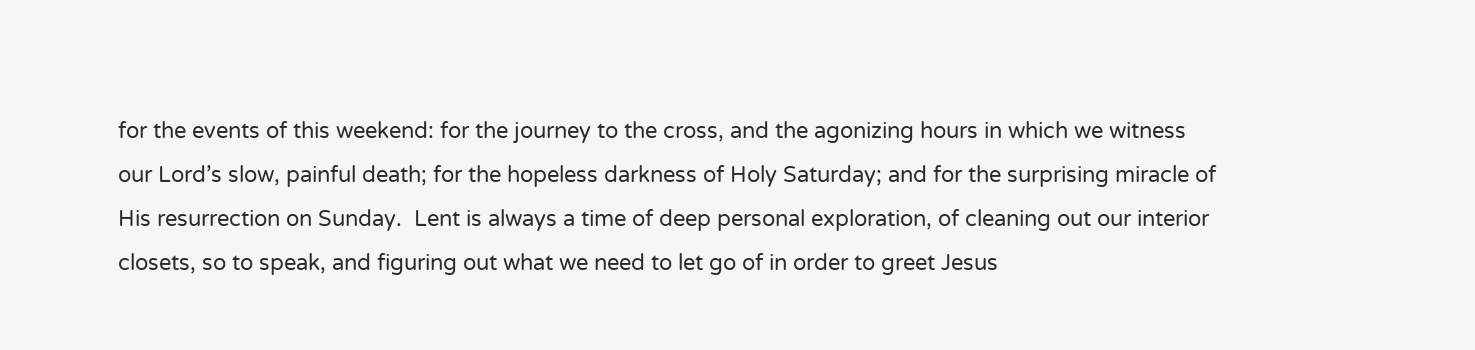for the events of this weekend: for the journey to the cross, and the agonizing hours in which we witness our Lord’s slow, painful death; for the hopeless darkness of Holy Saturday; and for the surprising miracle of His resurrection on Sunday.  Lent is always a time of deep personal exploration, of cleaning out our interior closets, so to speak, and figuring out what we need to let go of in order to greet Jesus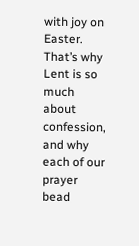with joy on Easter.  That’s why Lent is so much about confession, and why each of our prayer bead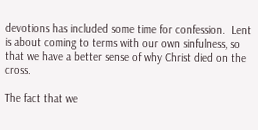devotions has included some time for confession.  Lent is about coming to terms with our own sinfulness, so that we have a better sense of why Christ died on the cross.

The fact that we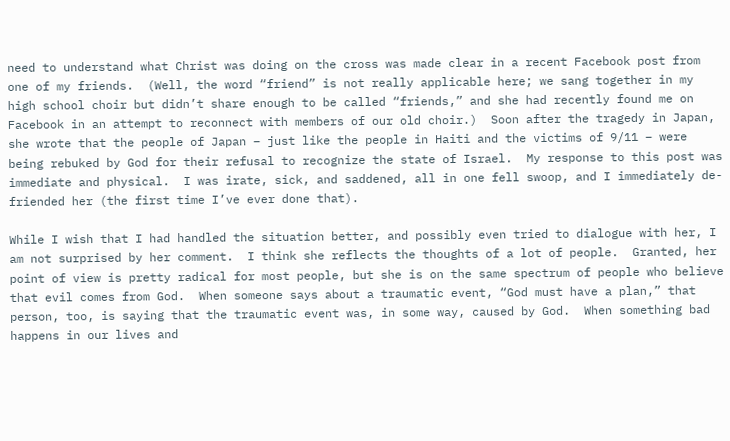need to understand what Christ was doing on the cross was made clear in a recent Facebook post from one of my friends.  (Well, the word “friend” is not really applicable here; we sang together in my high school choir but didn’t share enough to be called “friends,” and she had recently found me on Facebook in an attempt to reconnect with members of our old choir.)  Soon after the tragedy in Japan, she wrote that the people of Japan – just like the people in Haiti and the victims of 9/11 – were being rebuked by God for their refusal to recognize the state of Israel.  My response to this post was immediate and physical.  I was irate, sick, and saddened, all in one fell swoop, and I immediately de-friended her (the first time I’ve ever done that).

While I wish that I had handled the situation better, and possibly even tried to dialogue with her, I am not surprised by her comment.  I think she reflects the thoughts of a lot of people.  Granted, her point of view is pretty radical for most people, but she is on the same spectrum of people who believe that evil comes from God.  When someone says about a traumatic event, “God must have a plan,” that person, too, is saying that the traumatic event was, in some way, caused by God.  When something bad happens in our lives and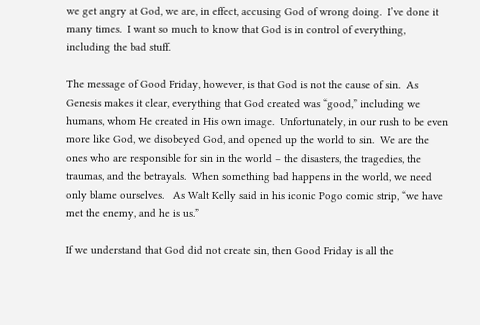we get angry at God, we are, in effect, accusing God of wrong doing.  I’ve done it many times.  I want so much to know that God is in control of everything, including the bad stuff.

The message of Good Friday, however, is that God is not the cause of sin.  As Genesis makes it clear, everything that God created was “good,” including we humans, whom He created in His own image.  Unfortunately, in our rush to be even more like God, we disobeyed God, and opened up the world to sin.  We are the ones who are responsible for sin in the world – the disasters, the tragedies, the traumas, and the betrayals.  When something bad happens in the world, we need only blame ourselves.   As Walt Kelly said in his iconic Pogo comic strip, “we have met the enemy, and he is us.”

If we understand that God did not create sin, then Good Friday is all the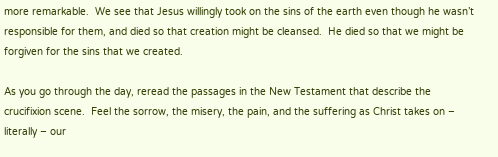more remarkable.  We see that Jesus willingly took on the sins of the earth even though he wasn’t responsible for them, and died so that creation might be cleansed.  He died so that we might be forgiven for the sins that we created.

As you go through the day, reread the passages in the New Testament that describe the crucifixion scene.  Feel the sorrow, the misery, the pain, and the suffering as Christ takes on – literally – our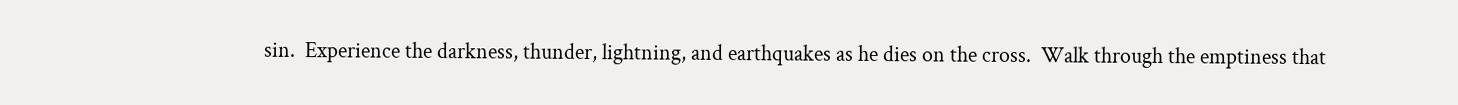sin.  Experience the darkness, thunder, lightning, and earthquakes as he dies on the cross.  Walk through the emptiness that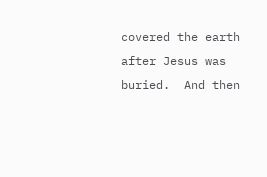covered the earth after Jesus was buried.  And then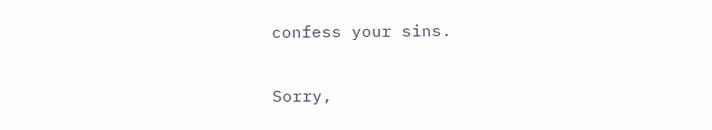confess your sins.

Sorry,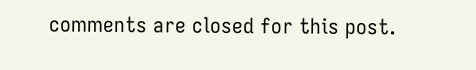comments are closed for this post.